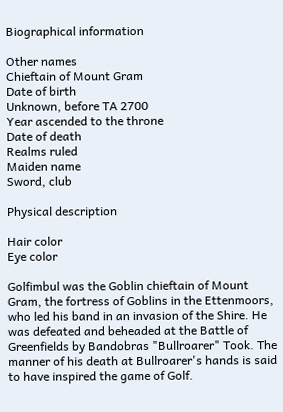Biographical information

Other names
Chieftain of Mount Gram
Date of birth
Unknown, before TA 2700
Year ascended to the throne
Date of death
Realms ruled
Maiden name
Sword, club

Physical description

Hair color
Eye color

Golfimbul was the Goblin chieftain of Mount Gram, the fortress of Goblins in the Ettenmoors, who led his band in an invasion of the Shire. He was defeated and beheaded at the Battle of Greenfields by Bandobras "Bullroarer" Took. The manner of his death at Bullroarer's hands is said to have inspired the game of Golf.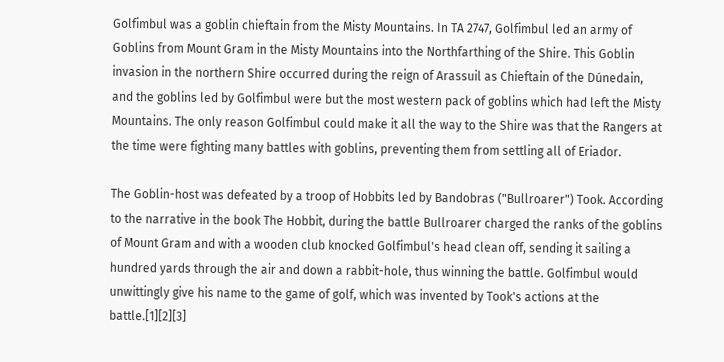Golfimbul was a goblin chieftain from the Misty Mountains. In TA 2747, Golfimbul led an army of Goblins from Mount Gram in the Misty Mountains into the Northfarthing of the Shire. This Goblin invasion in the northern Shire occurred during the reign of Arassuil as Chieftain of the Dúnedain, and the goblins led by Golfimbul were but the most western pack of goblins which had left the Misty Mountains. The only reason Golfimbul could make it all the way to the Shire was that the Rangers at the time were fighting many battles with goblins, preventing them from settling all of Eriador.

The Goblin-host was defeated by a troop of Hobbits led by Bandobras ("Bullroarer") Took. According to the narrative in the book The Hobbit, during the battle Bullroarer charged the ranks of the goblins of Mount Gram and with a wooden club knocked Golfimbul's head clean off, sending it sailing a hundred yards through the air and down a rabbit-hole, thus winning the battle. Golfimbul would unwittingly give his name to the game of golf, which was invented by Took's actions at the battle.[1][2][3]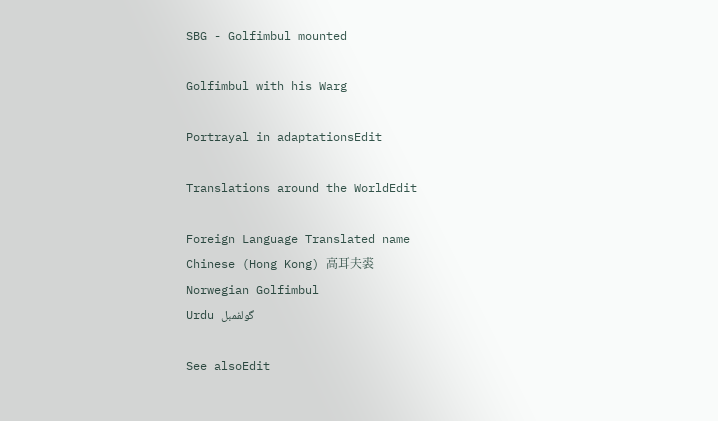SBG - Golfimbul mounted

Golfimbul with his Warg

Portrayal in adaptationsEdit

Translations around the WorldEdit

Foreign Language Translated name
Chinese (Hong Kong) 高耳夫裘
Norwegian Golfimbul
Urdu گولفمبل

See alsoEdit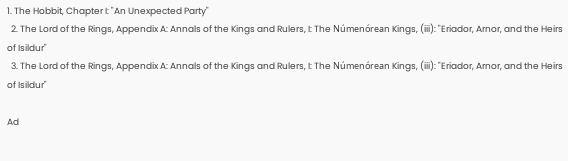1. The Hobbit, Chapter I: "An Unexpected Party"
  2. The Lord of the Rings, Appendix A: Annals of the Kings and Rulers, I: The Númenórean Kings, (iii): "Eriador, Arnor, and the Heirs of Isildur"
  3. The Lord of the Rings, Appendix A: Annals of the Kings and Rulers, I: The Númenórean Kings, (iii): "Eriador, Arnor, and the Heirs of Isildur"

Ad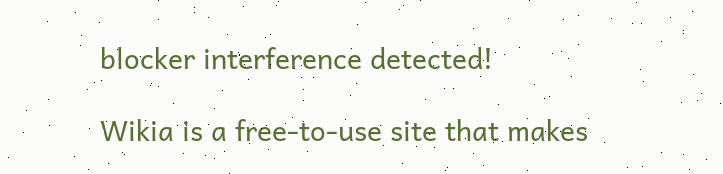blocker interference detected!

Wikia is a free-to-use site that makes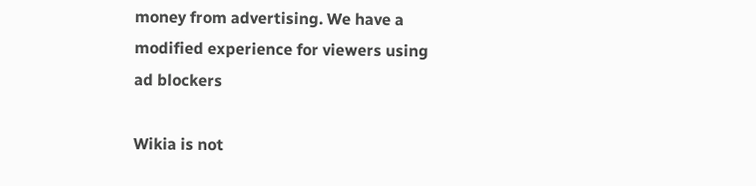money from advertising. We have a modified experience for viewers using ad blockers

Wikia is not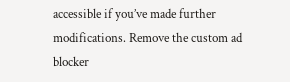accessible if you’ve made further modifications. Remove the custom ad blocker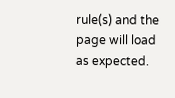rule(s) and the page will load as expected.